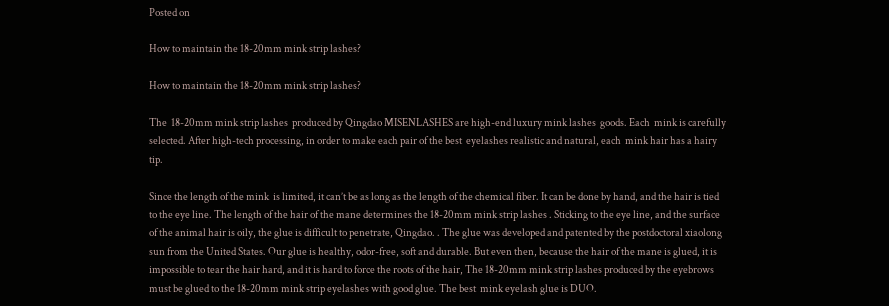Posted on

How to maintain the 18-20mm mink strip lashes?

How to maintain the 18-20mm mink strip lashes?

The  18-20mm mink strip lashes  produced by Qingdao MISENLASHES are high-end luxury mink lashes  goods. Each  mink is carefully selected. After high-tech processing, in order to make each pair of the best  eyelashes realistic and natural, each  mink hair has a hairy tip.

Since the length of the mink  is limited, it can’t be as long as the length of the chemical fiber. It can be done by hand, and the hair is tied to the eye line. The length of the hair of the mane determines the 18-20mm mink strip lashes . Sticking to the eye line, and the surface of the animal hair is oily, the glue is difficult to penetrate, Qingdao. . The glue was developed and patented by the postdoctoral xiaolong sun from the United States. Our glue is healthy, odor-free, soft and durable. But even then, because the hair of the mane is glued, it is impossible to tear the hair hard, and it is hard to force the roots of the hair, The 18-20mm mink strip lashes produced by the eyebrows must be glued to the 18-20mm mink strip eyelashes with good glue. The best  mink eyelash glue is DUO.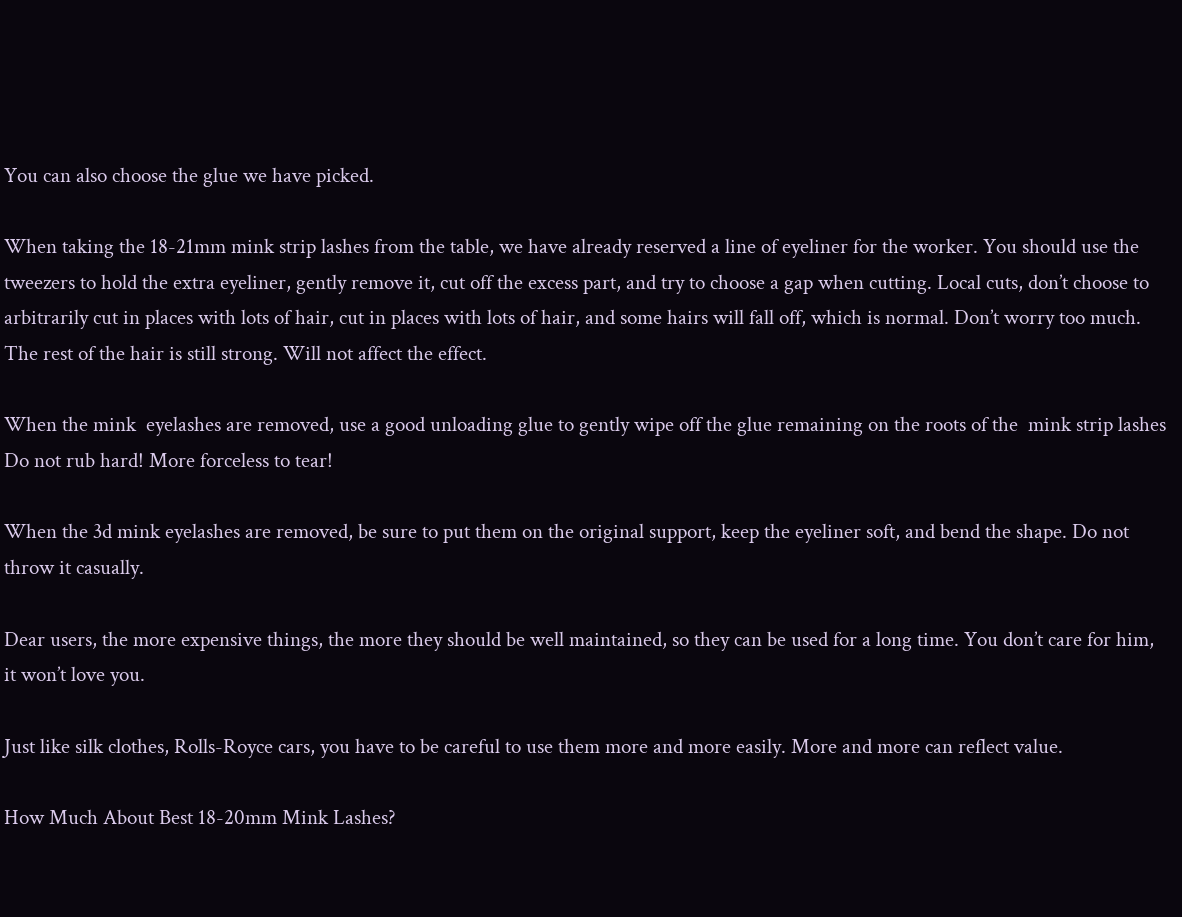You can also choose the glue we have picked.

When taking the 18-21mm mink strip lashes from the table, we have already reserved a line of eyeliner for the worker. You should use the tweezers to hold the extra eyeliner, gently remove it, cut off the excess part, and try to choose a gap when cutting. Local cuts, don’t choose to arbitrarily cut in places with lots of hair, cut in places with lots of hair, and some hairs will fall off, which is normal. Don’t worry too much. The rest of the hair is still strong. Will not affect the effect.

When the mink  eyelashes are removed, use a good unloading glue to gently wipe off the glue remaining on the roots of the  mink strip lashes Do not rub hard! More forceless to tear!

When the 3d mink eyelashes are removed, be sure to put them on the original support, keep the eyeliner soft, and bend the shape. Do not throw it casually.

Dear users, the more expensive things, the more they should be well maintained, so they can be used for a long time. You don’t care for him, it won’t love you.

Just like silk clothes, Rolls-Royce cars, you have to be careful to use them more and more easily. More and more can reflect value.

How Much About Best 18-20mm Mink Lashes?